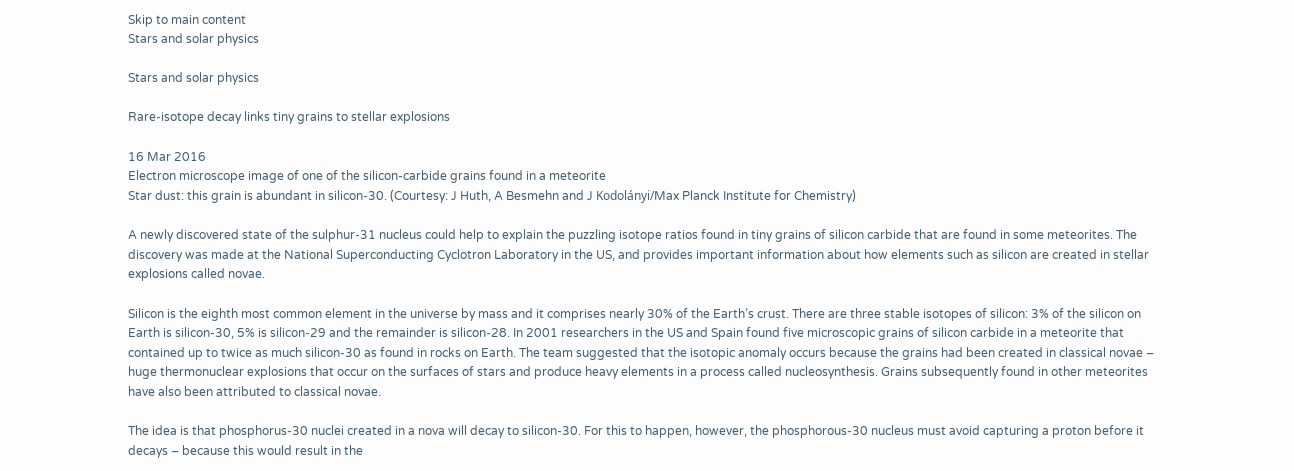Skip to main content
Stars and solar physics

Stars and solar physics

Rare-isotope decay links tiny grains to stellar explosions

16 Mar 2016
Electron microscope image of one of the silicon-carbide grains found in a meteorite
Star dust: this grain is abundant in silicon-30. (Courtesy: J Huth, A Besmehn and J Kodolányi/Max Planck Institute for Chemistry)

A newly discovered state of the sulphur-31 nucleus could help to explain the puzzling isotope ratios found in tiny grains of silicon carbide that are found in some meteorites. The discovery was made at the National Superconducting Cyclotron Laboratory in the US, and provides important information about how elements such as silicon are created in stellar explosions called novae.

Silicon is the eighth most common element in the universe by mass and it comprises nearly 30% of the Earth’s crust. There are three stable isotopes of silicon: 3% of the silicon on Earth is silicon-30, 5% is silicon-29 and the remainder is silicon-28. In 2001 researchers in the US and Spain found five microscopic grains of silicon carbide in a meteorite that contained up to twice as much silicon-30 as found in rocks on Earth. The team suggested that the isotopic anomaly occurs because the grains had been created in classical novae – huge thermonuclear explosions that occur on the surfaces of stars and produce heavy elements in a process called nucleosynthesis. Grains subsequently found in other meteorites have also been attributed to classical novae.

The idea is that phosphorus-30 nuclei created in a nova will decay to silicon-30. For this to happen, however, the phosphorous-30 nucleus must avoid capturing a proton before it decays – because this would result in the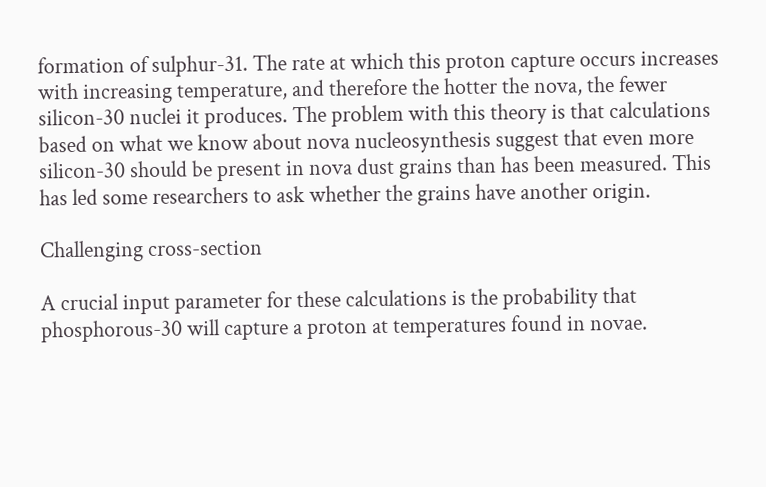formation of sulphur-31. The rate at which this proton capture occurs increases with increasing temperature, and therefore the hotter the nova, the fewer silicon-30 nuclei it produces. The problem with this theory is that calculations based on what we know about nova nucleosynthesis suggest that even more silicon-30 should be present in nova dust grains than has been measured. This has led some researchers to ask whether the grains have another origin.

Challenging cross-section

A crucial input parameter for these calculations is the probability that phosphorous-30 will capture a proton at temperatures found in novae.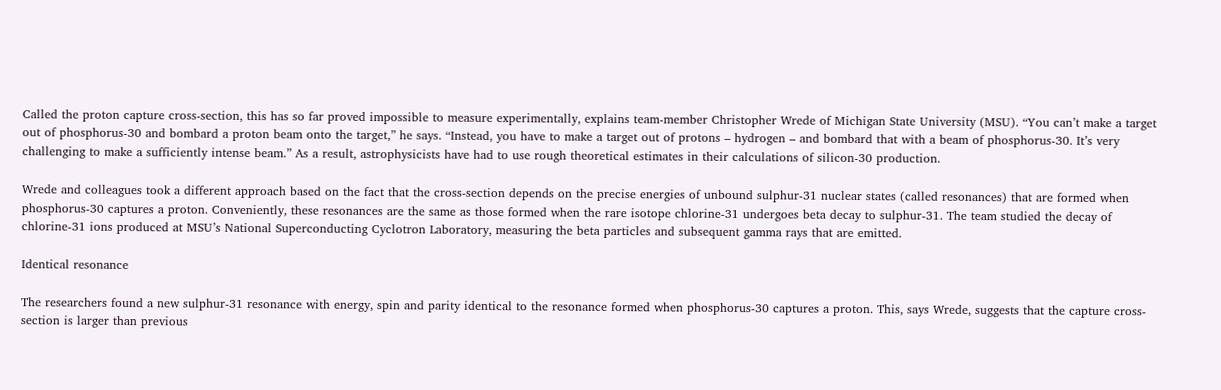Called the proton capture cross-section, this has so far proved impossible to measure experimentally, explains team-member Christopher Wrede of Michigan State University (MSU). “You can’t make a target out of phosphorus-30 and bombard a proton beam onto the target,” he says. “Instead, you have to make a target out of protons – hydrogen – and bombard that with a beam of phosphorus-30. It’s very challenging to make a sufficiently intense beam.” As a result, astrophysicists have had to use rough theoretical estimates in their calculations of silicon-30 production.

Wrede and colleagues took a different approach based on the fact that the cross-section depends on the precise energies of unbound sulphur-31 nuclear states (called resonances) that are formed when phosphorus-30 captures a proton. Conveniently, these resonances are the same as those formed when the rare isotope chlorine-31 undergoes beta decay to sulphur-31. The team studied the decay of chlorine-31 ions produced at MSU’s National Superconducting Cyclotron Laboratory, measuring the beta particles and subsequent gamma rays that are emitted.

Identical resonance

The researchers found a new sulphur-31 resonance with energy, spin and parity identical to the resonance formed when phosphorus-30 captures a proton. This, says Wrede, suggests that the capture cross-section is larger than previous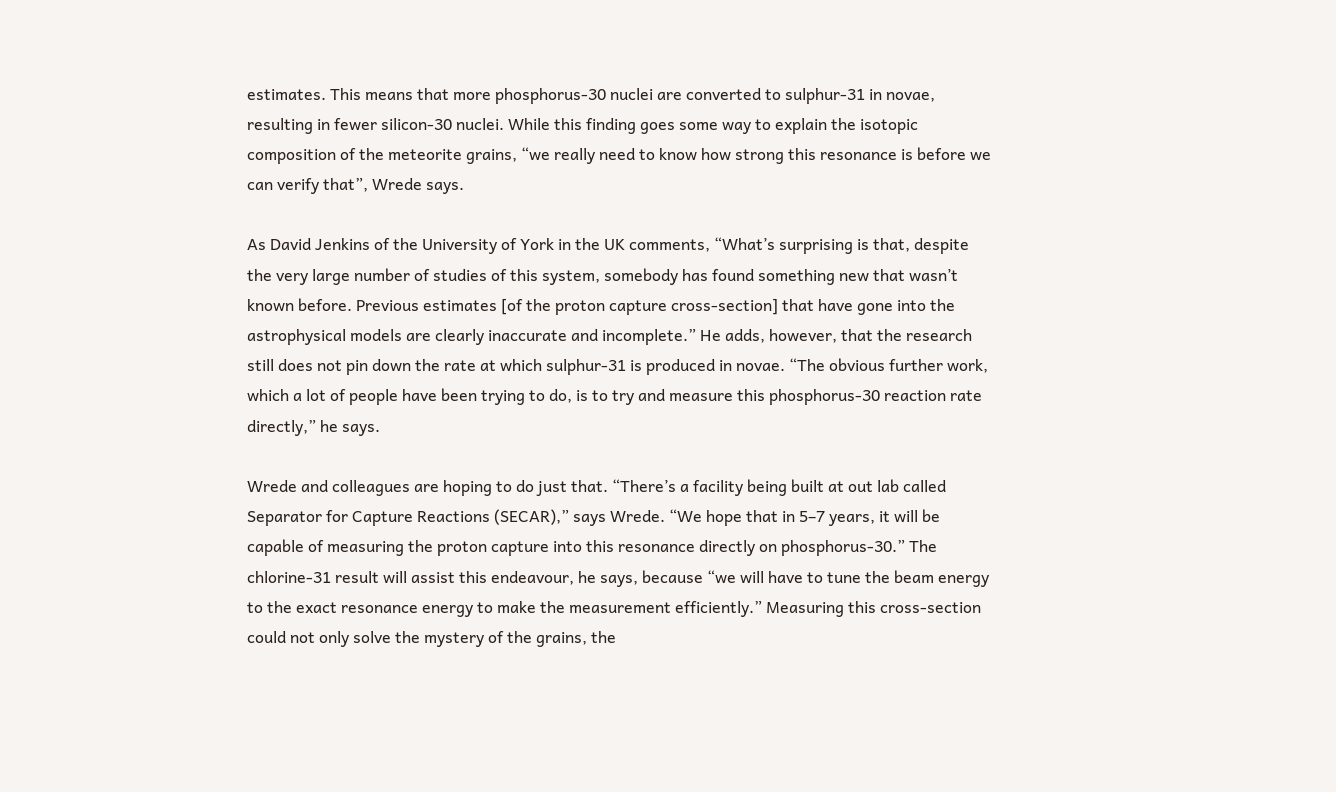estimates. This means that more phosphorus-30 nuclei are converted to sulphur-31 in novae, resulting in fewer silicon-30 nuclei. While this finding goes some way to explain the isotopic composition of the meteorite grains, “we really need to know how strong this resonance is before we can verify that”, Wrede says.

As David Jenkins of the University of York in the UK comments, “What’s surprising is that, despite the very large number of studies of this system, somebody has found something new that wasn’t known before. Previous estimates [of the proton capture cross-section] that have gone into the astrophysical models are clearly inaccurate and incomplete.” He adds, however, that the research still does not pin down the rate at which sulphur-31 is produced in novae. “The obvious further work, which a lot of people have been trying to do, is to try and measure this phosphorus-30 reaction rate directly,” he says.

Wrede and colleagues are hoping to do just that. “There’s a facility being built at out lab called Separator for Capture Reactions (SECAR),” says Wrede. “We hope that in 5–7 years, it will be capable of measuring the proton capture into this resonance directly on phosphorus-30.” The chlorine-31 result will assist this endeavour, he says, because “we will have to tune the beam energy to the exact resonance energy to make the measurement efficiently.” Measuring this cross-section could not only solve the mystery of the grains, the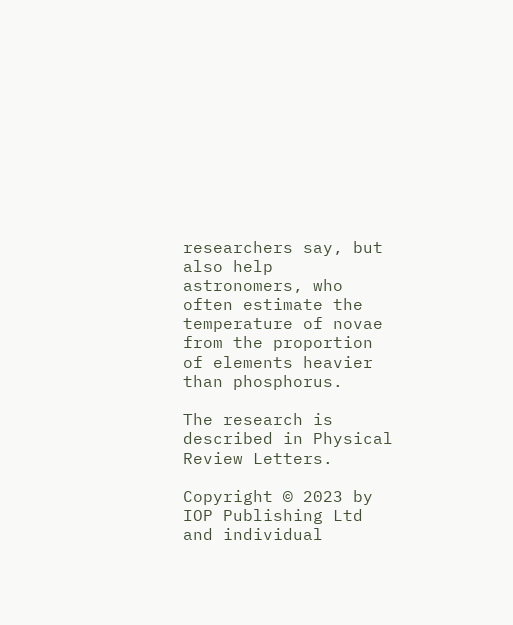researchers say, but also help astronomers, who often estimate the temperature of novae from the proportion of elements heavier than phosphorus.

The research is described in Physical Review Letters.

Copyright © 2023 by IOP Publishing Ltd and individual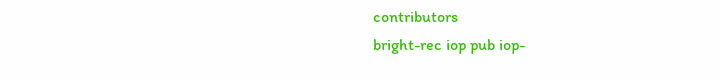contributors
bright-rec iop pub iop-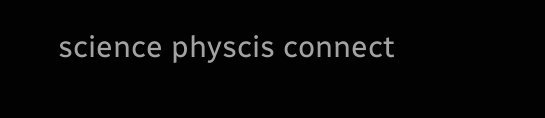science physcis connect